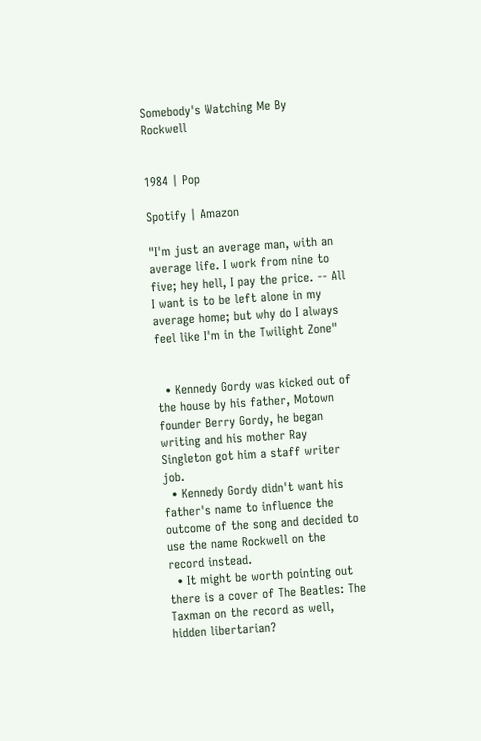Somebody's Watching Me By Rockwell


1984 | Pop

Spotify | Amazon

"I'm just an average man, with an average life. I work from nine to five; hey hell, I pay the price. -- All I want is to be left alone in my average home; but why do I always feel like I'm in the Twilight Zone"


  • Kennedy Gordy was kicked out of the house by his father, Motown founder Berry Gordy, he began writing and his mother Ray Singleton got him a staff writer job.
  • Kennedy Gordy didn't want his father's name to influence the outcome of the song and decided to use the name Rockwell on the record instead.
  • It might be worth pointing out there is a cover of The Beatles: The Taxman on the record as well, hidden libertarian?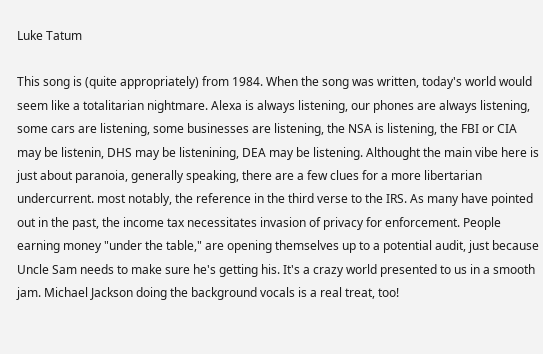Luke Tatum

This song is (quite appropriately) from 1984. When the song was written, today's world would seem like a totalitarian nightmare. Alexa is always listening, our phones are always listening, some cars are listening, some businesses are listening, the NSA is listening, the FBI or CIA may be listenin, DHS may be listenining, DEA may be listening. Althought the main vibe here is just about paranoia, generally speaking, there are a few clues for a more libertarian undercurrent. most notably, the reference in the third verse to the IRS. As many have pointed out in the past, the income tax necessitates invasion of privacy for enforcement. People earning money "under the table," are opening themselves up to a potential audit, just because Uncle Sam needs to make sure he's getting his. It's a crazy world presented to us in a smooth jam. Michael Jackson doing the background vocals is a real treat, too!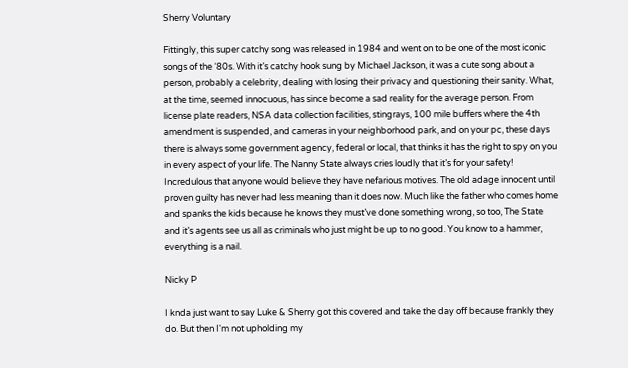Sherry Voluntary

Fittingly, this super catchy song was released in 1984 and went on to be one of the most iconic songs of the ‘80s. With it’s catchy hook sung by Michael Jackson, it was a cute song about a person, probably a celebrity, dealing with losing their privacy and questioning their sanity. What, at the time, seemed innocuous, has since become a sad reality for the average person. From license plate readers, NSA data collection facilities, stingrays, 100 mile buffers where the 4th amendment is suspended, and cameras in your neighborhood park, and on your pc, these days there is always some government agency, federal or local, that thinks it has the right to spy on you in every aspect of your life. The Nanny State always cries loudly that it’s for your safety! Incredulous that anyone would believe they have nefarious motives. The old adage innocent until proven guilty has never had less meaning than it does now. Much like the father who comes home and spanks the kids because he knows they must’ve done something wrong, so too, The State and it’s agents see us all as criminals who just might be up to no good. You know to a hammer, everything is a nail.

Nicky P

I knda just want to say Luke & Sherry got this covered and take the day off because frankly they do. But then I'm not upholding my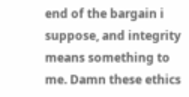end of the bargain i suppose, and integrity means something to me. Damn these ethics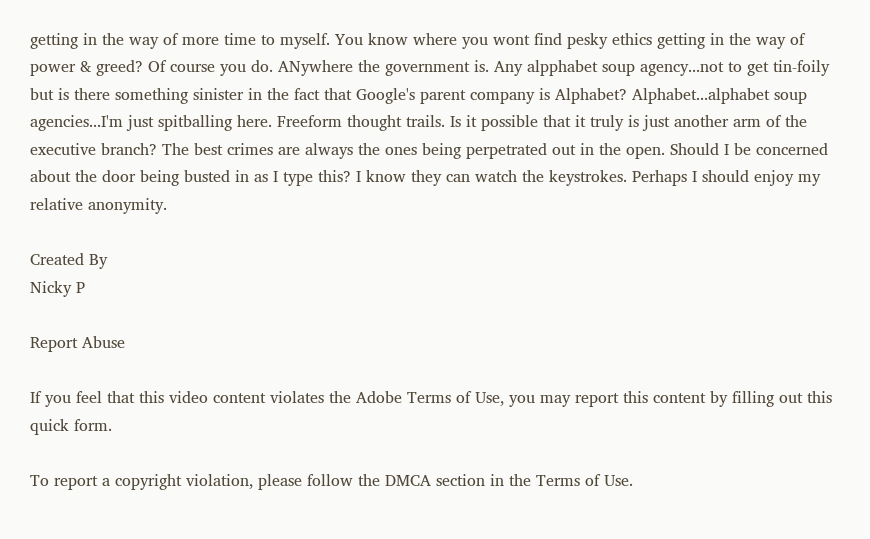getting in the way of more time to myself. You know where you wont find pesky ethics getting in the way of power & greed? Of course you do. ANywhere the government is. Any alpphabet soup agency...not to get tin-foily but is there something sinister in the fact that Google's parent company is Alphabet? Alphabet...alphabet soup agencies...I'm just spitballing here. Freeform thought trails. Is it possible that it truly is just another arm of the executive branch? The best crimes are always the ones being perpetrated out in the open. Should I be concerned about the door being busted in as I type this? I know they can watch the keystrokes. Perhaps I should enjoy my relative anonymity.

Created By
Nicky P

Report Abuse

If you feel that this video content violates the Adobe Terms of Use, you may report this content by filling out this quick form.

To report a copyright violation, please follow the DMCA section in the Terms of Use.